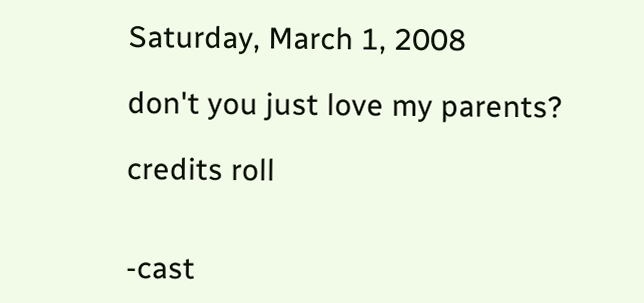Saturday, March 1, 2008

don't you just love my parents?

credits roll


-cast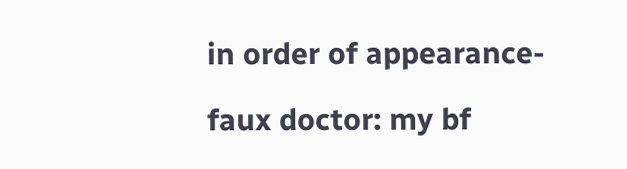in order of appearance-

faux doctor: my bf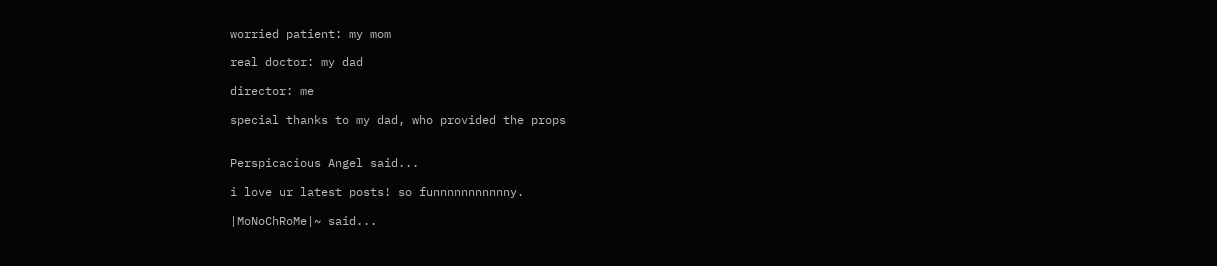worried patient: my mom

real doctor: my dad

director: me

special thanks to my dad, who provided the props


Perspicacious Angel said...

i love ur latest posts! so funnnnnnnnnnny.

|MoNoChRoMe|~ said...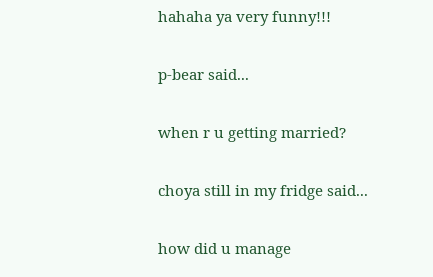hahaha ya very funny!!!

p-bear said...

when r u getting married?

choya still in my fridge said...

how did u manage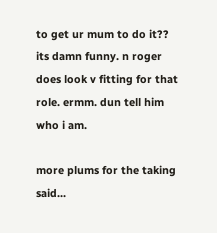to get ur mum to do it?? its damn funny. n roger does look v fitting for that role. ermm. dun tell him who i am.

more plums for the taking said...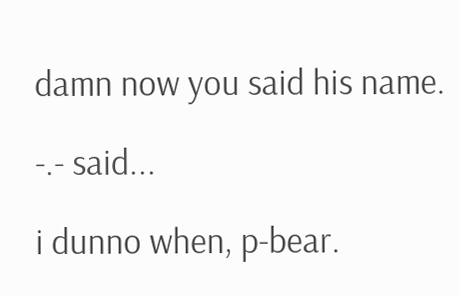damn now you said his name.

-.- said...

i dunno when, p-bear.